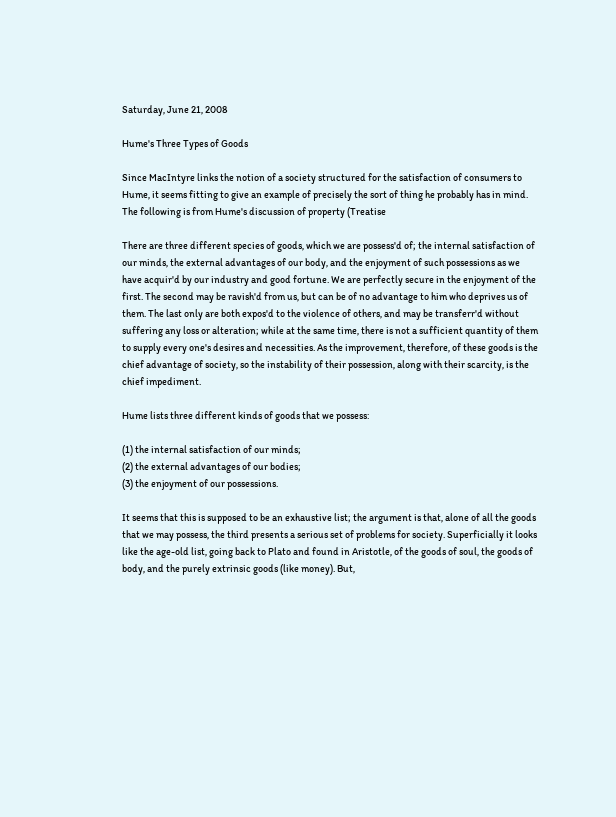Saturday, June 21, 2008

Hume's Three Types of Goods

Since MacIntyre links the notion of a society structured for the satisfaction of consumers to Hume, it seems fitting to give an example of precisely the sort of thing he probably has in mind. The following is from Hume's discussion of property (Treatise

There are three different species of goods, which we are possess'd of; the internal satisfaction of our minds, the external advantages of our body, and the enjoyment of such possessions as we have acquir'd by our industry and good fortune. We are perfectly secure in the enjoyment of the first. The second may be ravish'd from us, but can be of no advantage to him who deprives us of them. The last only are both expos'd to the violence of others, and may be transferr'd without suffering any loss or alteration; while at the same time, there is not a sufficient quantity of them to supply every one's desires and necessities. As the improvement, therefore, of these goods is the chief advantage of society, so the instability of their possession, along with their scarcity, is the chief impediment.

Hume lists three different kinds of goods that we possess:

(1) the internal satisfaction of our minds;
(2) the external advantages of our bodies;
(3) the enjoyment of our possessions.

It seems that this is supposed to be an exhaustive list; the argument is that, alone of all the goods that we may possess, the third presents a serious set of problems for society. Superficially it looks like the age-old list, going back to Plato and found in Aristotle, of the goods of soul, the goods of body, and the purely extrinsic goods (like money). But,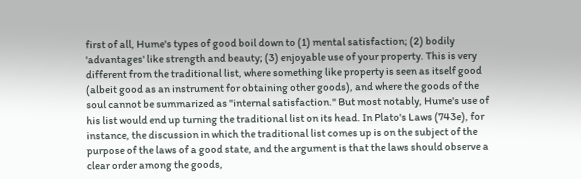first of all, Hume's types of good boil down to (1) mental satisfaction; (2) bodily 'advantages' like strength and beauty; (3) enjoyable use of your property. This is very different from the traditional list, where something like property is seen as itself good (albeit good as an instrument for obtaining other goods), and where the goods of the soul cannot be summarized as "internal satisfaction." But most notably, Hume's use of his list would end up turning the traditional list on its head. In Plato's Laws (743e), for instance, the discussion in which the traditional list comes up is on the subject of the purpose of the laws of a good state, and the argument is that the laws should observe a clear order among the goods,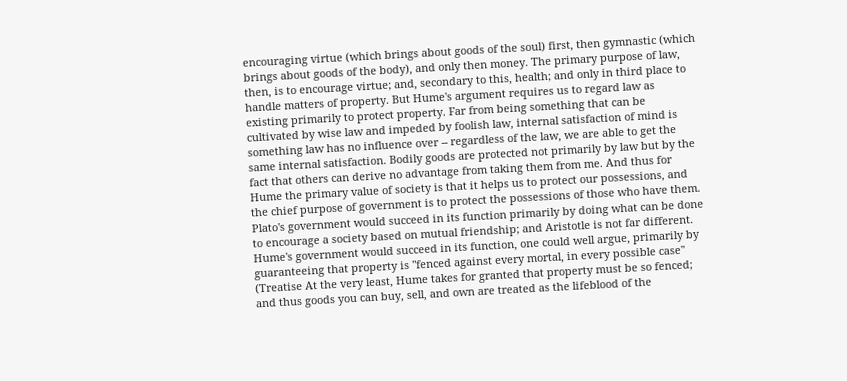encouraging virtue (which brings about goods of the soul) first, then gymnastic (which brings about goods of the body), and only then money. The primary purpose of law, then, is to encourage virtue; and, secondary to this, health; and only in third place to handle matters of property. But Hume's argument requires us to regard law as existing primarily to protect property. Far from being something that can be cultivated by wise law and impeded by foolish law, internal satisfaction of mind is something law has no influence over -- regardless of the law, we are able to get the same internal satisfaction. Bodily goods are protected not primarily by law but by the fact that others can derive no advantage from taking them from me. And thus for Hume the primary value of society is that it helps us to protect our possessions, and the chief purpose of government is to protect the possessions of those who have them. Plato's government would succeed in its function primarily by doing what can be done to encourage a society based on mutual friendship; and Aristotle is not far different. Hume's government would succeed in its function, one could well argue, primarily by guaranteeing that property is "fenced against every mortal, in every possible case" (Treatise At the very least, Hume takes for granted that property must be so fenced; and thus goods you can buy, sell, and own are treated as the lifeblood of the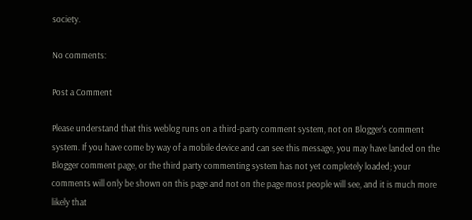society.

No comments:

Post a Comment

Please understand that this weblog runs on a third-party comment system, not on Blogger's comment system. If you have come by way of a mobile device and can see this message, you may have landed on the Blogger comment page, or the third party commenting system has not yet completely loaded; your comments will only be shown on this page and not on the page most people will see, and it is much more likely that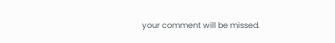your comment will be missed.